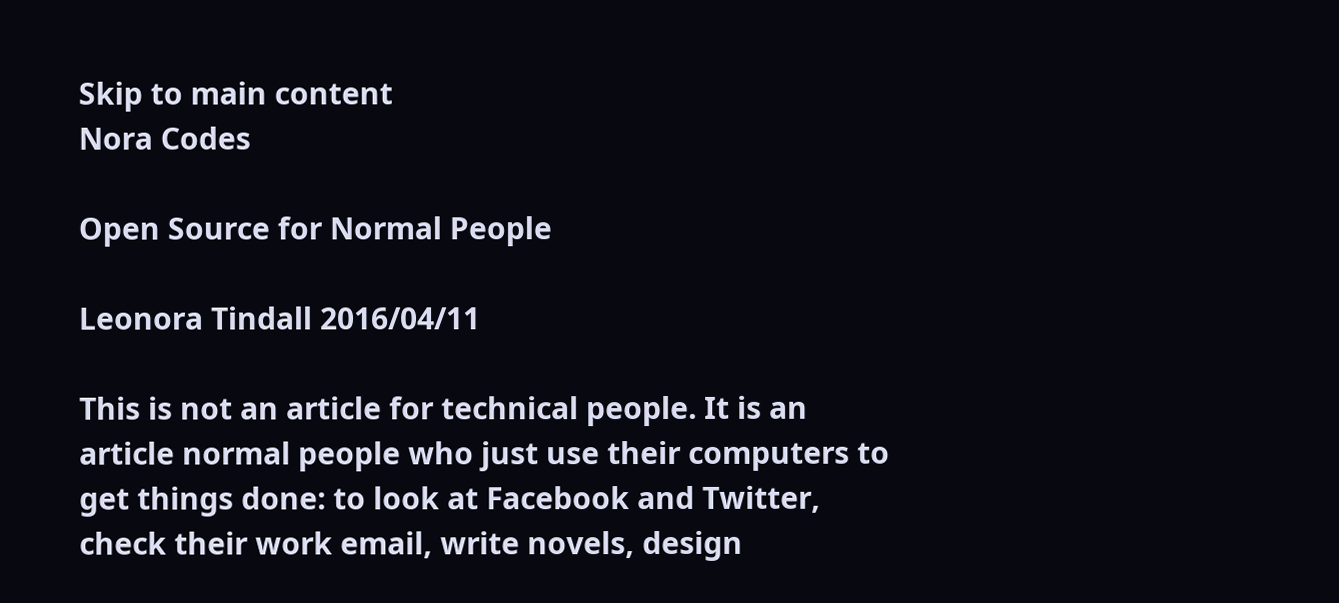Skip to main content
Nora Codes

Open Source for Normal People

Leonora Tindall 2016/04/11

This is not an article for technical people. It is an article normal people who just use their computers to get things done: to look at Facebook and Twitter, check their work email, write novels, design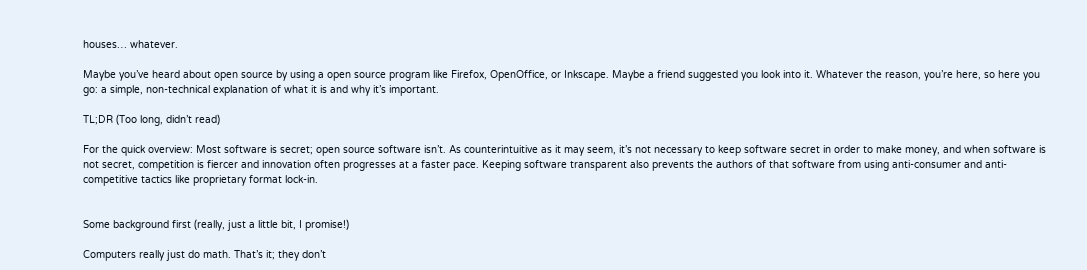houses… whatever.

Maybe you’ve heard about open source by using a open source program like Firefox, OpenOffice, or Inkscape. Maybe a friend suggested you look into it. Whatever the reason, you’re here, so here you go: a simple, non-technical explanation of what it is and why it’s important.

TL;DR (Too long, didn’t read)

For the quick overview: Most software is secret; open source software isn’t. As counterintuitive as it may seem, it’s not necessary to keep software secret in order to make money, and when software is not secret, competition is fiercer and innovation often progresses at a faster pace. Keeping software transparent also prevents the authors of that software from using anti-consumer and anti-competitive tactics like proprietary format lock-in.


Some background first (really, just a little bit, I promise!)

Computers really just do math. That’s it; they don’t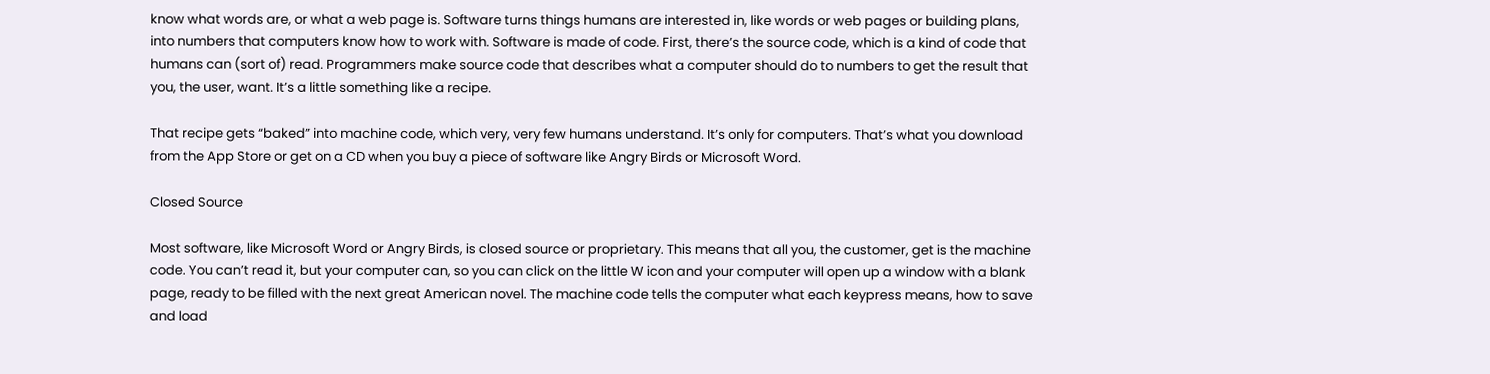know what words are, or what a web page is. Software turns things humans are interested in, like words or web pages or building plans, into numbers that computers know how to work with. Software is made of code. First, there’s the source code, which is a kind of code that humans can (sort of) read. Programmers make source code that describes what a computer should do to numbers to get the result that you, the user, want. It’s a little something like a recipe.

That recipe gets “baked” into machine code, which very, very few humans understand. It’s only for computers. That’s what you download from the App Store or get on a CD when you buy a piece of software like Angry Birds or Microsoft Word.

Closed Source

Most software, like Microsoft Word or Angry Birds, is closed source or proprietary. This means that all you, the customer, get is the machine code. You can’t read it, but your computer can, so you can click on the little W icon and your computer will open up a window with a blank page, ready to be filled with the next great American novel. The machine code tells the computer what each keypress means, how to save and load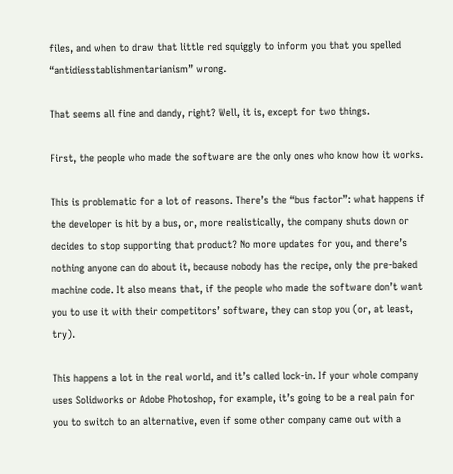files, and when to draw that little red squiggly to inform you that you spelled “antidiesstablishmentarianism” wrong.

That seems all fine and dandy, right? Well, it is, except for two things.

First, the people who made the software are the only ones who know how it works.

This is problematic for a lot of reasons. There’s the “bus factor”: what happens if the developer is hit by a bus, or, more realistically, the company shuts down or decides to stop supporting that product? No more updates for you, and there’s nothing anyone can do about it, because nobody has the recipe, only the pre-baked machine code. It also means that, if the people who made the software don’t want you to use it with their competitors’ software, they can stop you (or, at least, try).

This happens a lot in the real world, and it’s called lock-in. If your whole company uses Solidworks or Adobe Photoshop, for example, it’s going to be a real pain for you to switch to an alternative, even if some other company came out with a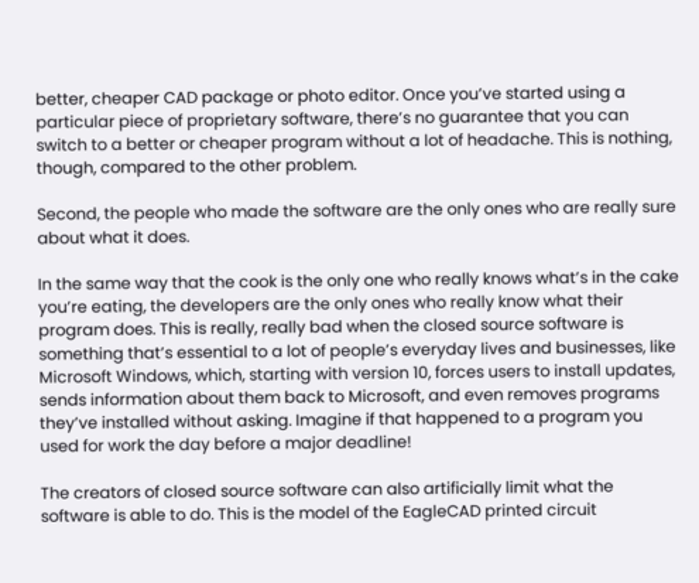better, cheaper CAD package or photo editor. Once you’ve started using a particular piece of proprietary software, there’s no guarantee that you can switch to a better or cheaper program without a lot of headache. This is nothing, though, compared to the other problem.

Second, the people who made the software are the only ones who are really sure about what it does.

In the same way that the cook is the only one who really knows what’s in the cake you’re eating, the developers are the only ones who really know what their program does. This is really, really bad when the closed source software is something that’s essential to a lot of people’s everyday lives and businesses, like Microsoft Windows, which, starting with version 10, forces users to install updates, sends information about them back to Microsoft, and even removes programs they’ve installed without asking. Imagine if that happened to a program you used for work the day before a major deadline!

The creators of closed source software can also artificially limit what the software is able to do. This is the model of the EagleCAD printed circuit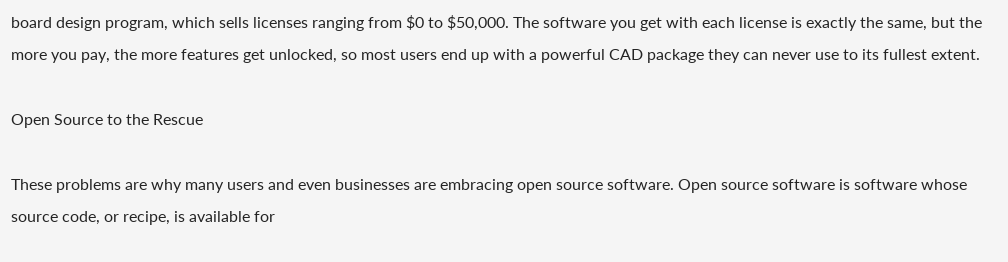board design program, which sells licenses ranging from $0 to $50,000. The software you get with each license is exactly the same, but the more you pay, the more features get unlocked, so most users end up with a powerful CAD package they can never use to its fullest extent.

Open Source to the Rescue

These problems are why many users and even businesses are embracing open source software. Open source software is software whose source code, or recipe, is available for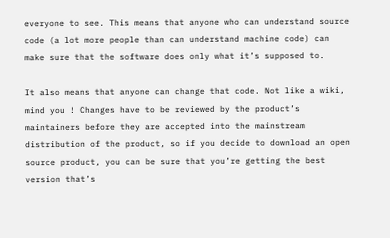everyone to see. This means that anyone who can understand source code (a lot more people than can understand machine code) can make sure that the software does only what it’s supposed to.

It also means that anyone can change that code. Not like a wiki, mind you ! Changes have to be reviewed by the product’s maintainers before they are accepted into the mainstream distribution of the product, so if you decide to download an open source product, you can be sure that you’re getting the best version that’s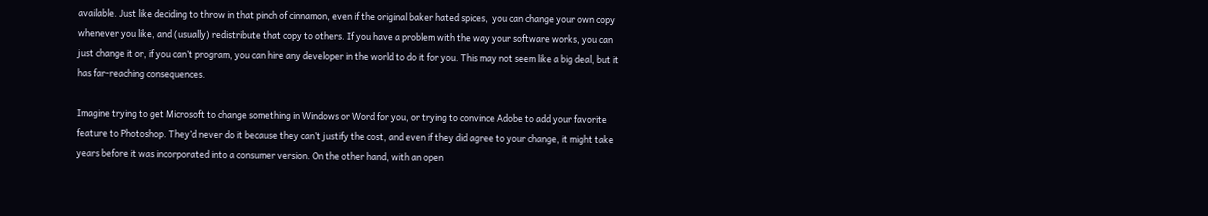available. Just like deciding to throw in that pinch of cinnamon, even if the original baker hated spices,  you can change your own copy whenever you like, and (usually) redistribute that copy to others. If you have a problem with the way your software works, you can just change it or, if you can’t program, you can hire any developer in the world to do it for you. This may not seem like a big deal, but it has far-reaching consequences.

Imagine trying to get Microsoft to change something in Windows or Word for you, or trying to convince Adobe to add your favorite feature to Photoshop. They’d never do it because they can’t justify the cost, and even if they did agree to your change, it might take years before it was incorporated into a consumer version. On the other hand, with an open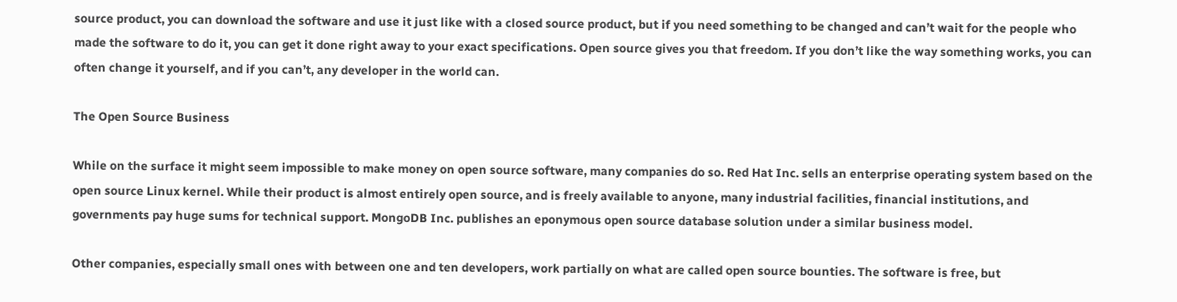source product, you can download the software and use it just like with a closed source product, but if you need something to be changed and can’t wait for the people who made the software to do it, you can get it done right away to your exact specifications. Open source gives you that freedom. If you don’t like the way something works, you can often change it yourself, and if you can’t, any developer in the world can.

The Open Source Business

While on the surface it might seem impossible to make money on open source software, many companies do so. Red Hat Inc. sells an enterprise operating system based on the open source Linux kernel. While their product is almost entirely open source, and is freely available to anyone, many industrial facilities, financial institutions, and governments pay huge sums for technical support. MongoDB Inc. publishes an eponymous open source database solution under a similar business model.

Other companies, especially small ones with between one and ten developers, work partially on what are called open source bounties. The software is free, but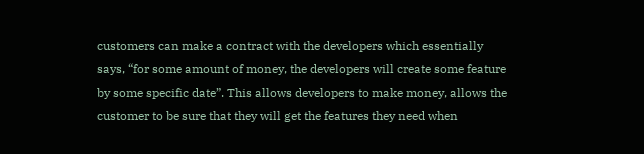customers can make a contract with the developers which essentially says, “for some amount of money, the developers will create some feature by some specific date”. This allows developers to make money, allows the customer to be sure that they will get the features they need when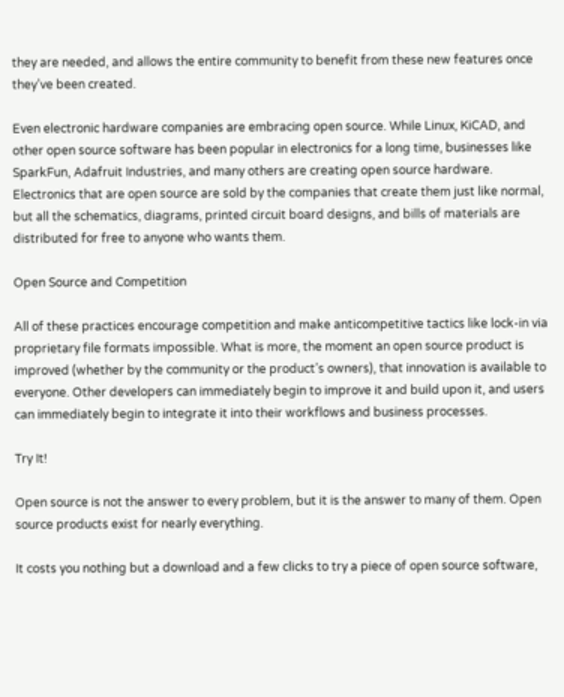they are needed, and allows the entire community to benefit from these new features once they’ve been created.

Even electronic hardware companies are embracing open source. While Linux, KiCAD, and other open source software has been popular in electronics for a long time, businesses like SparkFun, Adafruit Industries, and many others are creating open source hardware. Electronics that are open source are sold by the companies that create them just like normal, but all the schematics, diagrams, printed circuit board designs, and bills of materials are distributed for free to anyone who wants them.

Open Source and Competition

All of these practices encourage competition and make anticompetitive tactics like lock-in via proprietary file formats impossible. What is more, the moment an open source product is improved (whether by the community or the product’s owners), that innovation is available to everyone. Other developers can immediately begin to improve it and build upon it, and users can immediately begin to integrate it into their workflows and business processes.

Try It!

Open source is not the answer to every problem, but it is the answer to many of them. Open source products exist for nearly everything.

It costs you nothing but a download and a few clicks to try a piece of open source software,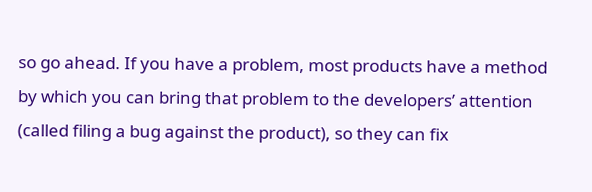so go ahead. If you have a problem, most products have a method by which you can bring that problem to the developers’ attention (called filing a bug against the product), so they can fix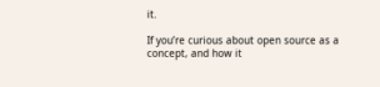it.

If you’re curious about open source as a concept, and how it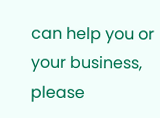can help you or your business, please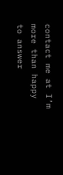contact me at I’m more than happy to answer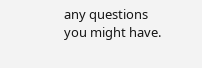any questions you might have.